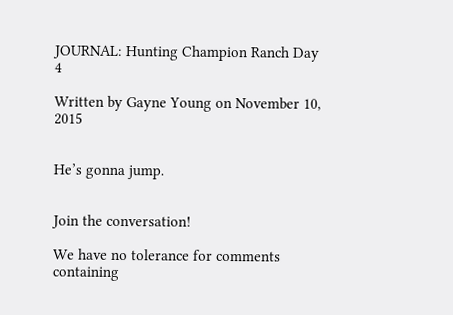JOURNAL: Hunting Champion Ranch Day 4

Written by Gayne Young on November 10, 2015


He’s gonna jump.


Join the conversation!

We have no tolerance for comments containing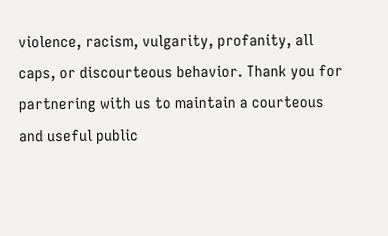violence, racism, vulgarity, profanity, all caps, or discourteous behavior. Thank you for partnering with us to maintain a courteous and useful public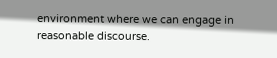environment where we can engage in reasonable discourse.